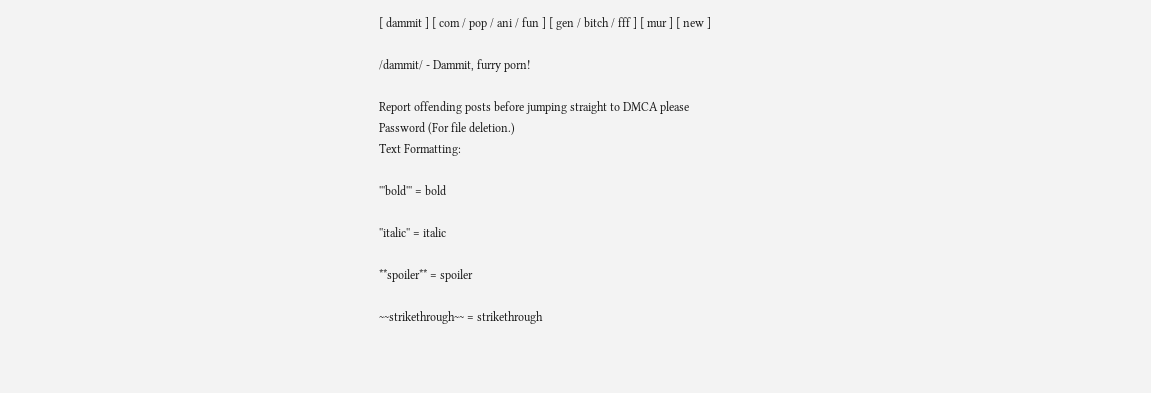[ dammit ] [ com / pop / ani / fun ] [ gen / bitch / fff ] [ mur ] [ new ]

/dammit/ - Dammit, furry porn!

Report offending posts before jumping straight to DMCA please
Password (For file deletion.)
Text Formatting:

'''bold''' = bold

''italic'' = italic

**spoiler** = spoiler

~~strikethrough~~ = strikethrough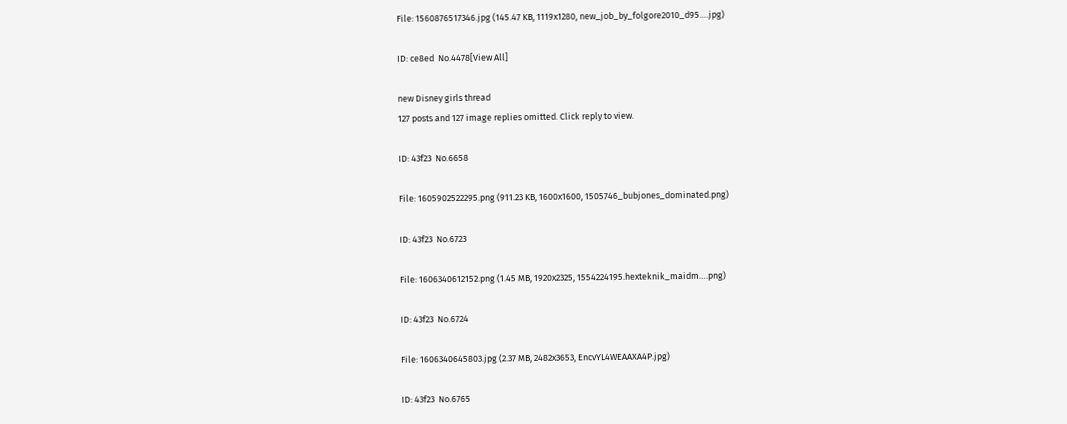File: 1560876517346.jpg (145.47 KB, 1119x1280, new_job_by_folgore2010_d95….jpg)

ID: ce8ed  No.4478[View All]

new Disney girls thread
127 posts and 127 image replies omitted. Click reply to view.

ID: 43f23  No.6658

File: 1605902522295.png (911.23 KB, 1600x1600, 1505746_bubjones_dominated.png)

ID: 43f23  No.6723

File: 1606340612152.png (1.45 MB, 1920x2325, 1554224195.hexteknik_maidm….png)

ID: 43f23  No.6724

File: 1606340645803.jpg (2.37 MB, 2482x3653, EncvYL4WEAAXA4P.jpg)

ID: 43f23  No.6765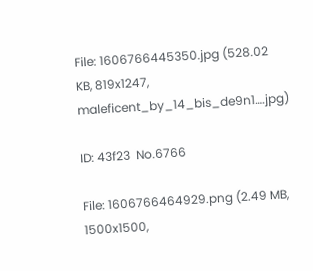File: 1606766445350.jpg (528.02 KB, 819x1247, maleficent_by_14_bis_de9n1….jpg)

ID: 43f23  No.6766

File: 1606766464929.png (2.49 MB, 1500x1500,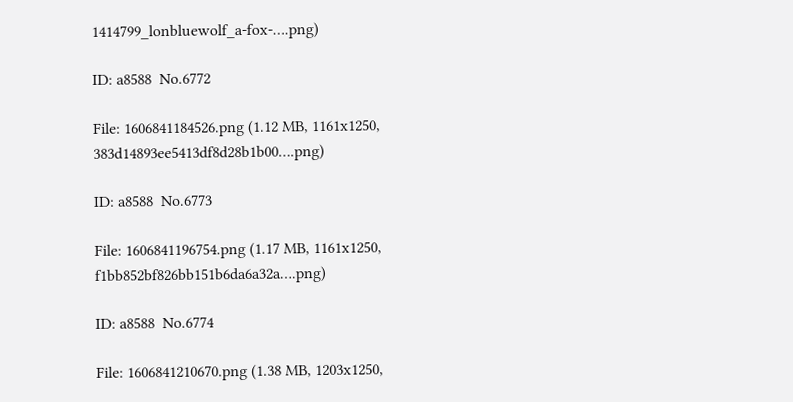1414799_lonbluewolf_a-fox-….png)

ID: a8588  No.6772

File: 1606841184526.png (1.12 MB, 1161x1250, 383d14893ee5413df8d28b1b00….png)

ID: a8588  No.6773

File: 1606841196754.png (1.17 MB, 1161x1250, f1bb852bf826bb151b6da6a32a….png)

ID: a8588  No.6774

File: 1606841210670.png (1.38 MB, 1203x1250,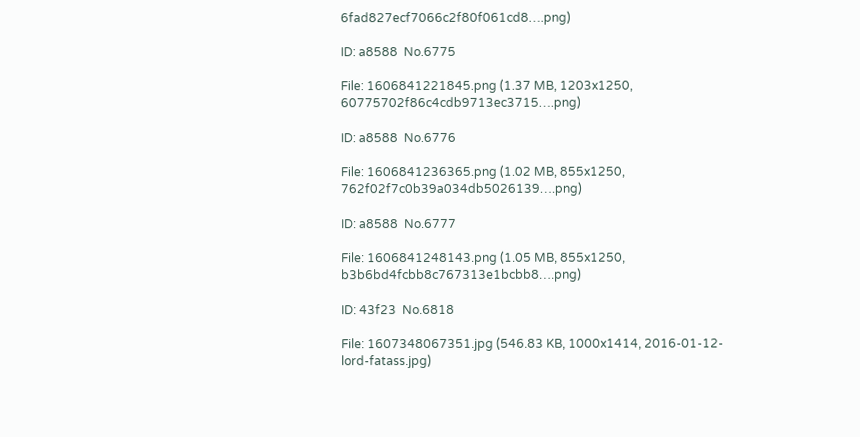6fad827ecf7066c2f80f061cd8….png)

ID: a8588  No.6775

File: 1606841221845.png (1.37 MB, 1203x1250, 60775702f86c4cdb9713ec3715….png)

ID: a8588  No.6776

File: 1606841236365.png (1.02 MB, 855x1250, 762f02f7c0b39a034db5026139….png)

ID: a8588  No.6777

File: 1606841248143.png (1.05 MB, 855x1250, b3b6bd4fcbb8c767313e1bcbb8….png)

ID: 43f23  No.6818

File: 1607348067351.jpg (546.83 KB, 1000x1414, 2016-01-12-lord-fatass.jpg)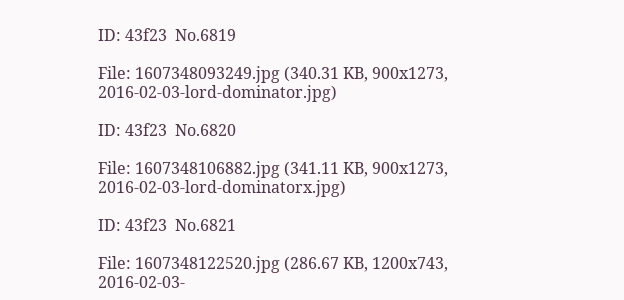ID: 43f23  No.6819

File: 1607348093249.jpg (340.31 KB, 900x1273, 2016-02-03-lord-dominator.jpg)

ID: 43f23  No.6820

File: 1607348106882.jpg (341.11 KB, 900x1273, 2016-02-03-lord-dominatorx.jpg)

ID: 43f23  No.6821

File: 1607348122520.jpg (286.67 KB, 1200x743, 2016-02-03-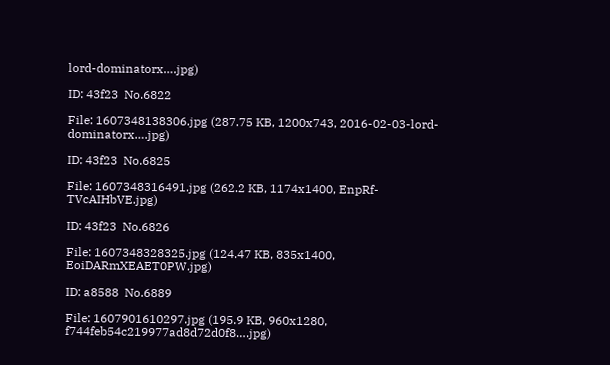lord-dominatorx….jpg)

ID: 43f23  No.6822

File: 1607348138306.jpg (287.75 KB, 1200x743, 2016-02-03-lord-dominatorx….jpg)

ID: 43f23  No.6825

File: 1607348316491.jpg (262.2 KB, 1174x1400, EnpRf-TVcAIHbVE.jpg)

ID: 43f23  No.6826

File: 1607348328325.jpg (124.47 KB, 835x1400, EoiDARmXEAET0PW.jpg)

ID: a8588  No.6889

File: 1607901610297.jpg (195.9 KB, 960x1280, f744feb54c219977ad8d72d0f8….jpg)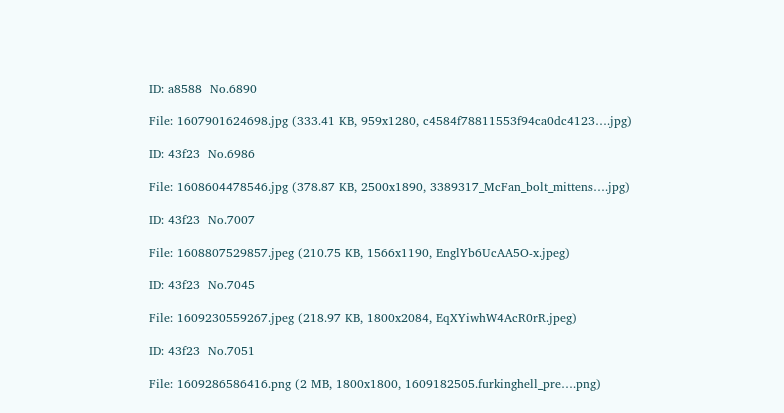ID: a8588  No.6890

File: 1607901624698.jpg (333.41 KB, 959x1280, c4584f78811553f94ca0dc4123….jpg)

ID: 43f23  No.6986

File: 1608604478546.jpg (378.87 KB, 2500x1890, 3389317_McFan_bolt_mittens….jpg)

ID: 43f23  No.7007

File: 1608807529857.jpeg (210.75 KB, 1566x1190, EnglYb6UcAA5O-x.jpeg)

ID: 43f23  No.7045

File: 1609230559267.jpeg (218.97 KB, 1800x2084, EqXYiwhW4AcR0rR.jpeg)

ID: 43f23  No.7051

File: 1609286586416.png (2 MB, 1800x1800, 1609182505.furkinghell_pre….png)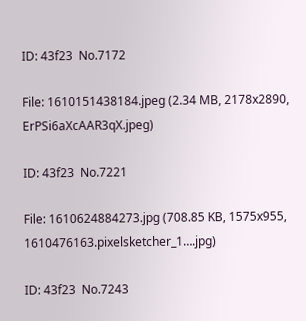ID: 43f23  No.7172

File: 1610151438184.jpeg (2.34 MB, 2178x2890, ErPSi6aXcAAR3qX.jpeg)

ID: 43f23  No.7221

File: 1610624884273.jpg (708.85 KB, 1575x955, 1610476163.pixelsketcher_1….jpg)

ID: 43f23  No.7243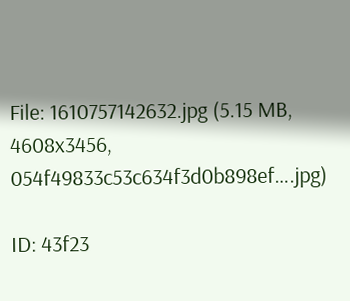File: 1610757142632.jpg (5.15 MB, 4608x3456, 054f49833c53c634f3d0b898ef….jpg)

ID: 43f23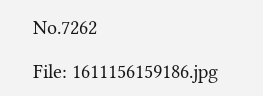No.7262

File: 1611156159186.jpg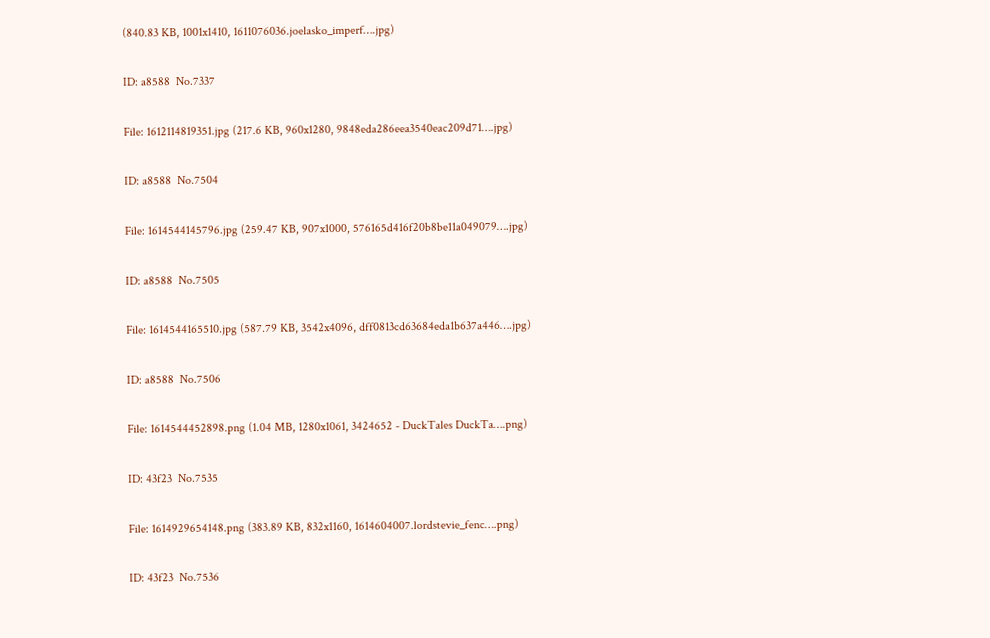(840.83 KB, 1001x1410, 1611076036.joelasko_imperf….jpg)

ID: a8588  No.7337

File: 1612114819351.jpg (217.6 KB, 960x1280, 9848eda286eea3540eac209d71….jpg)

ID: a8588  No.7504

File: 1614544145796.jpg (259.47 KB, 907x1000, 576165d416f20b8be11a049079….jpg)

ID: a8588  No.7505

File: 1614544165510.jpg (587.79 KB, 3542x4096, dff0813cd63684eda1b637a446….jpg)

ID: a8588  No.7506

File: 1614544452898.png (1.04 MB, 1280x1061, 3424652 - DuckTales DuckTa….png)

ID: 43f23  No.7535

File: 1614929654148.png (383.89 KB, 832x1160, 1614604007.lordstevie_fenc….png)

ID: 43f23  No.7536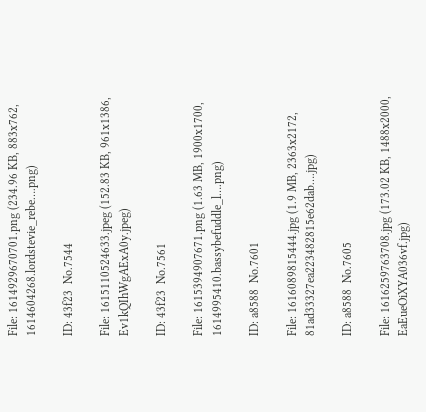File: 1614929670701.png (234.96 KB, 883x762, 1614604268.lordstevie_rebe….png)

ID: 43f23  No.7544

File: 1615110524633.jpeg (152.83 KB, 961x1386, Ev1kQIhWgAExA0y.jpeg)

ID: 43f23  No.7561

File: 1615394907671.png (1.63 MB, 1900x1700, 1614995410.bassybefuddle_l….png)

ID: a8588  No.7601

File: 1616089815444.jpg (1.9 MB, 2363x2172, 81ad33327ea223482815e62dab….jpg)

ID: a8588  No.7605

File: 1616259763708.jpg (173.02 KB, 1488x2000, EaEueOiXYA036vf.jpg)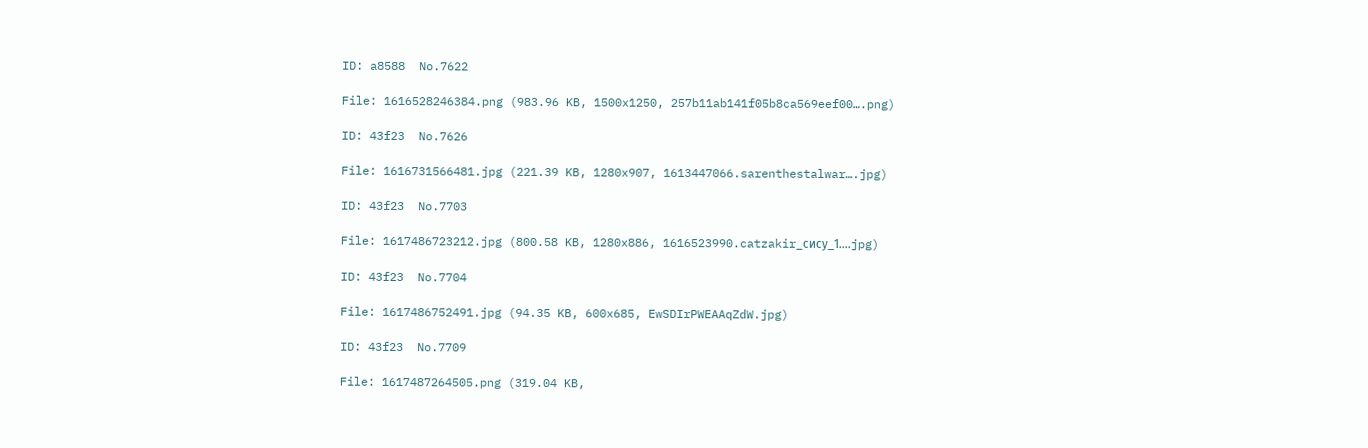ID: a8588  No.7622

File: 1616528246384.png (983.96 KB, 1500x1250, 257b11ab141f05b8ca569eef00….png)

ID: 43f23  No.7626

File: 1616731566481.jpg (221.39 KB, 1280x907, 1613447066.sarenthestalwar….jpg)

ID: 43f23  No.7703

File: 1617486723212.jpg (800.58 KB, 1280x886, 1616523990.catzakir_сису_1….jpg)

ID: 43f23  No.7704

File: 1617486752491.jpg (94.35 KB, 600x685, EwSDIrPWEAAqZdW.jpg)

ID: 43f23  No.7709

File: 1617487264505.png (319.04 KB,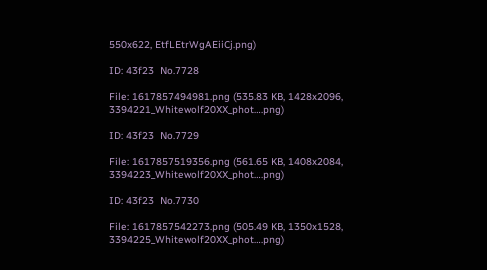550x622, EtfLEtrWgAEiiCj.png)

ID: 43f23  No.7728

File: 1617857494981.png (535.83 KB, 1428x2096, 3394221_Whitewolf20XX_phot….png)

ID: 43f23  No.7729

File: 1617857519356.png (561.65 KB, 1408x2084, 3394223_Whitewolf20XX_phot….png)

ID: 43f23  No.7730

File: 1617857542273.png (505.49 KB, 1350x1528, 3394225_Whitewolf20XX_phot….png)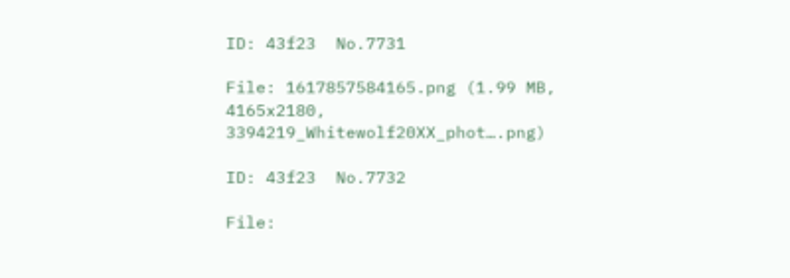ID: 43f23  No.7731

File: 1617857584165.png (1.99 MB, 4165x2180, 3394219_Whitewolf20XX_phot….png)

ID: 43f23  No.7732

File: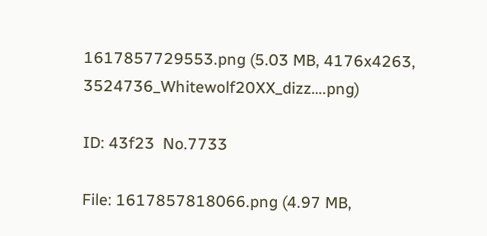1617857729553.png (5.03 MB, 4176x4263, 3524736_Whitewolf20XX_dizz….png)

ID: 43f23  No.7733

File: 1617857818066.png (4.97 MB,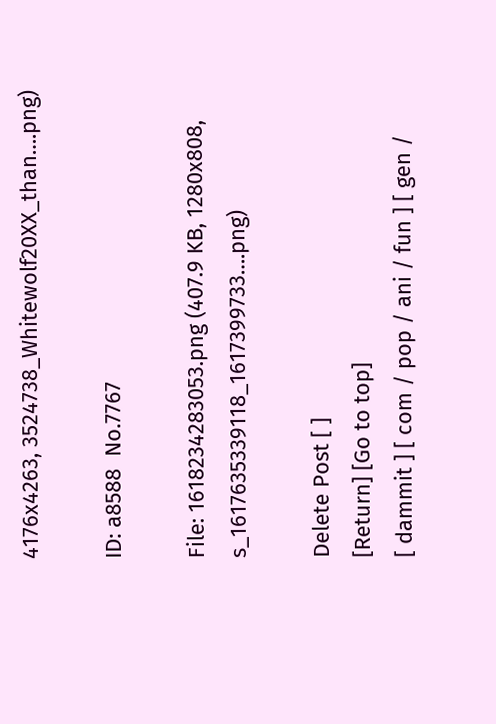4176x4263, 3524738_Whitewolf20XX_than….png)

ID: a8588  No.7767

File: 1618234283053.png (407.9 KB, 1280x808, s_1617635339118_1617399733….png)

Delete Post [ ]
[Return] [Go to top]
[ dammit ] [ com / pop / ani / fun ] [ gen /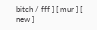bitch / fff ] [ mur ] [ new ]